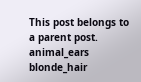This post belongs to a parent post.
animal_ears blonde_hair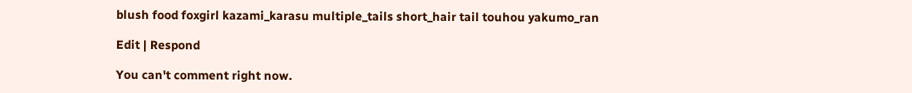blush food foxgirl kazami_karasu multiple_tails short_hair tail touhou yakumo_ran

Edit | Respond

You can't comment right now.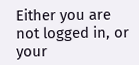Either you are not logged in, or your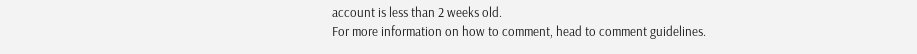account is less than 2 weeks old.
For more information on how to comment, head to comment guidelines.